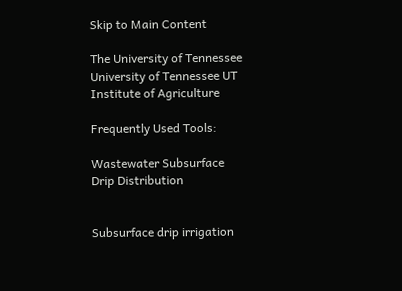Skip to Main Content

The University of Tennessee University of Tennessee UT Institute of Agriculture

Frequently Used Tools:

Wastewater Subsurface
Drip Distribution


Subsurface drip irrigation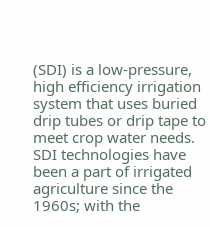(SDI) is a low-pressure, high efficiency irrigation system that uses buried drip tubes or drip tape to meet crop water needs. SDI technologies have been a part of irrigated agriculture since the 1960s; with the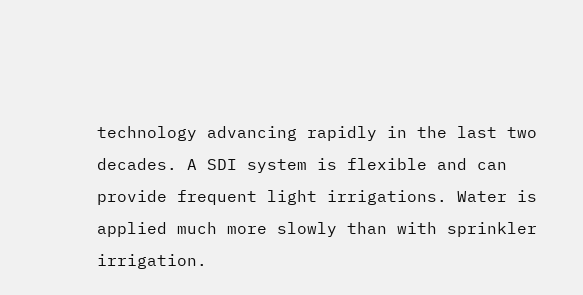technology advancing rapidly in the last two decades. A SDI system is flexible and can provide frequent light irrigations. Water is applied much more slowly than with sprinkler irrigation.